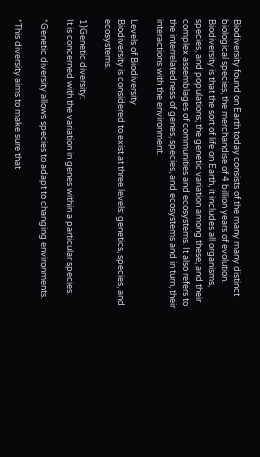Biodiversity found on Earth today consists of the many many distinct biological species, the merchandise of 4 billion years of evolution.
Biodiversity is that the sort of life on Earth, it includes all organisms, species, and populations; the genetic variation among these; and their complex assemblages of communities and ecosystems. It also refers to the interrelatedness of genes, species, and ecosystems and in turn, their interactions with the environment.

Levels of Biodiversity
Biodiversity is considered to exist at three levels: genetics, species, and ecosystems.

1)Genetic diversity:
It is concerned with the variation in genes within a particular species.

*Genetic diversity allows species to adapt to changing environments.

*This diversity aims to make sure that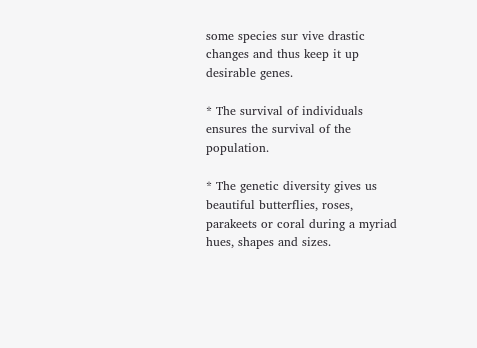some species sur vive drastic changes and thus keep it up desirable genes.

* The survival of individuals ensures the survival of the population.

* The genetic diversity gives us beautiful butterflies, roses, parakeets or coral during a myriad hues, shapes and sizes.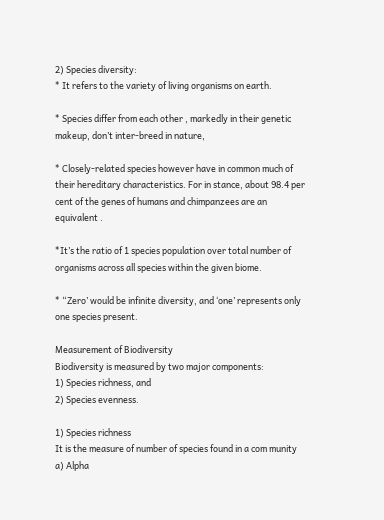2) Species diversity:
* It refers to the variety of living organisms on earth.

* Species differ from each other , markedly in their genetic makeup, don’t inter-breed in nature,

* Closely-related species however have in common much of their hereditary characteristics. For in stance, about 98.4 per cent of the genes of humans and chimpanzees are an equivalent .

*It’s the ratio of 1 species population over total number of organisms across all species within the given biome.

* “Zero’ would be infinite diversity, and ‘one’ represents only one species present.

Measurement of Biodiversity
Biodiversity is measured by two major components:
1) Species richness, and
2) Species evenness.

1) Species richness
It is the measure of number of species found in a com munity
a) Alpha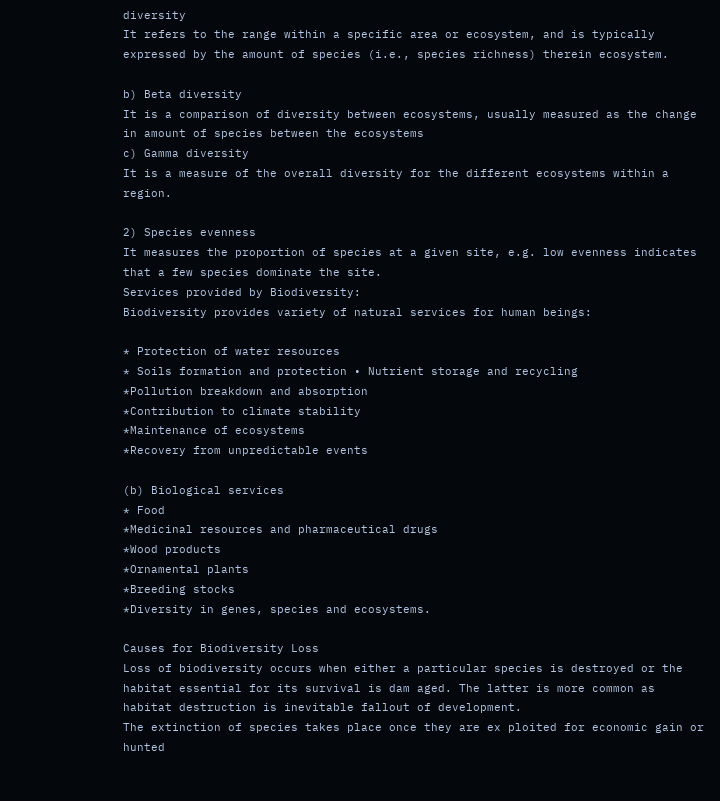diversity
It refers to the range within a specific area or ecosystem, and is typically expressed by the amount of species (i.e., species richness) therein ecosystem.

b) Beta diversity
It is a comparison of diversity between ecosystems, usually measured as the change in amount of species between the ecosystems
c) Gamma diversity
It is a measure of the overall diversity for the different ecosystems within a region.

2) Species evenness
It measures the proportion of species at a given site, e.g. low evenness indicates that a few species dominate the site.
Services provided by Biodiversity:
Biodiversity provides variety of natural services for human beings:

* Protection of water resources
* Soils formation and protection • Nutrient storage and recycling
*Pollution breakdown and absorption
*Contribution to climate stability
*Maintenance of ecosystems
*Recovery from unpredictable events

(b) Biological services
* Food
*Medicinal resources and pharmaceutical drugs
*Wood products
*Ornamental plants
*Breeding stocks
*Diversity in genes, species and ecosystems.

Causes for Biodiversity Loss
Loss of biodiversity occurs when either a particular species is destroyed or the habitat essential for its survival is dam aged. The latter is more common as habitat destruction is inevitable fallout of development.
The extinction of species takes place once they are ex ploited for economic gain or hunted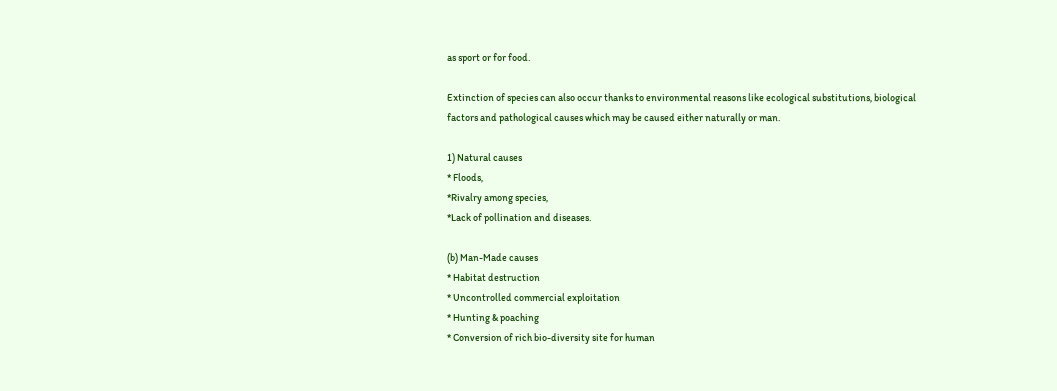as sport or for food.

Extinction of species can also occur thanks to environmental reasons like ecological substitutions, biological factors and pathological causes which may be caused either naturally or man.

1) Natural causes
* Floods,
*Rivalry among species,
*Lack of pollination and diseases.

(b) Man-Made causes
* Habitat destruction
* Uncontrolled commercial exploitation
* Hunting & poaching
* Conversion of rich bio-diversity site for human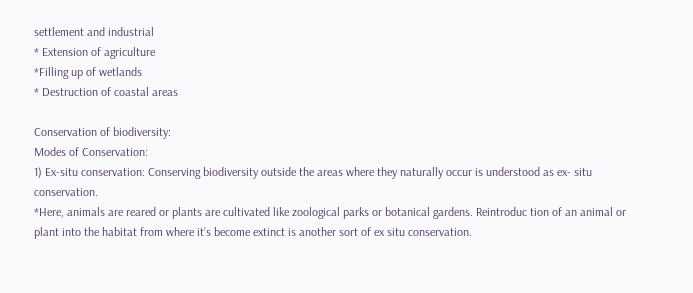settlement and industrial
* Extension of agriculture
*Filling up of wetlands
* Destruction of coastal areas

Conservation of biodiversity:
Modes of Conservation:
1) Ex-situ conservation: Conserving biodiversity outside the areas where they naturally occur is understood as ex- situ conservation.
*Here, animals are reared or plants are cultivated like zoological parks or botanical gardens. Reintroduc tion of an animal or plant into the habitat from where it’s become extinct is another sort of ex situ conservation.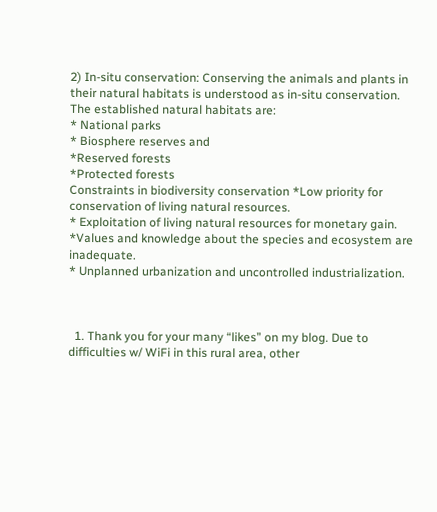2) In-situ conservation: Conserving the animals and plants in their natural habitats is understood as in-situ conservation. The established natural habitats are:
* National parks
* Biosphere reserves and
*Reserved forests
*Protected forests
Constraints in biodiversity conservation *Low priority for conservation of living natural resources.
* Exploitation of living natural resources for monetary gain.
*Values and knowledge about the species and ecosystem are inadequate.
* Unplanned urbanization and uncontrolled industrialization.



  1. Thank you for your many “likes” on my blog. Due to difficulties w/ WiFi in this rural area, other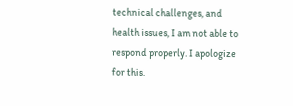technical challenges, and health issues, I am not able to respond properly. I apologize for this.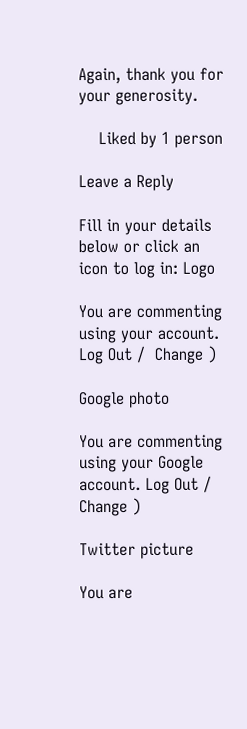Again, thank you for your generosity.

    Liked by 1 person

Leave a Reply

Fill in your details below or click an icon to log in: Logo

You are commenting using your account. Log Out /  Change )

Google photo

You are commenting using your Google account. Log Out /  Change )

Twitter picture

You are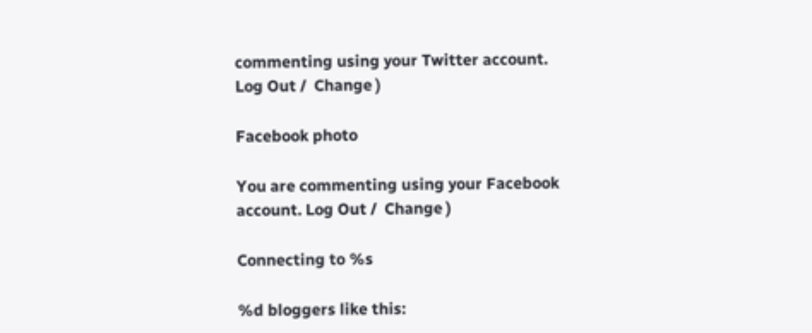commenting using your Twitter account. Log Out /  Change )

Facebook photo

You are commenting using your Facebook account. Log Out /  Change )

Connecting to %s

%d bloggers like this: